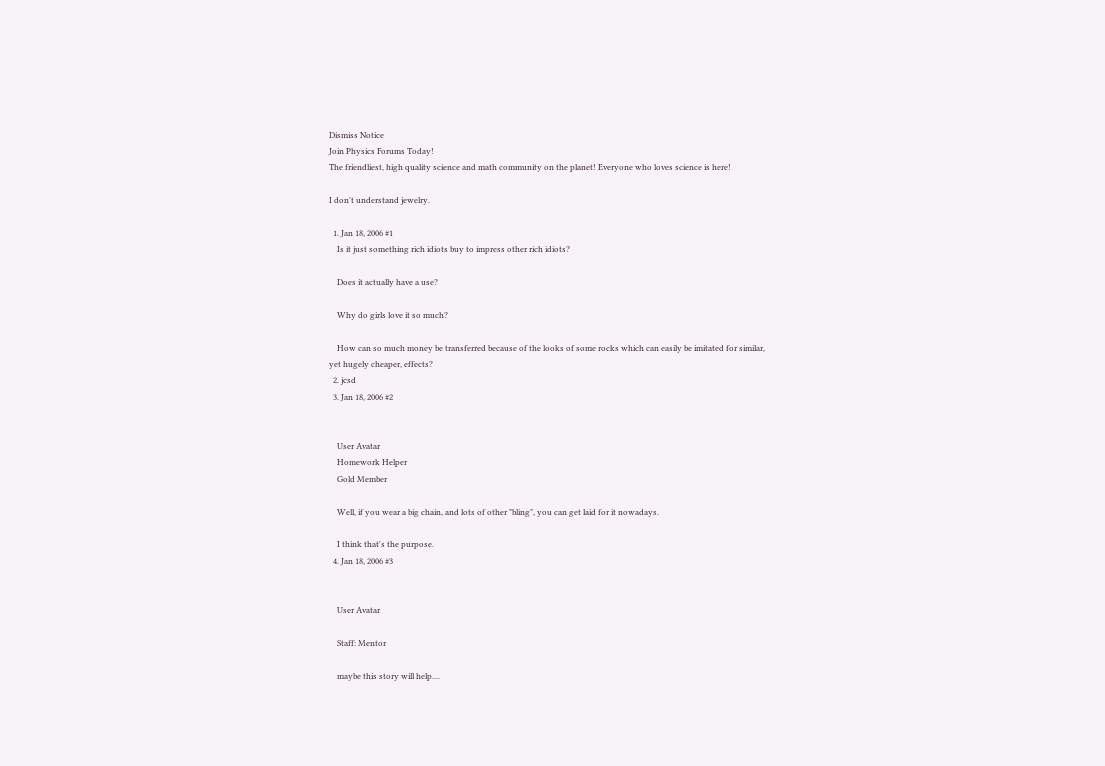Dismiss Notice
Join Physics Forums Today!
The friendliest, high quality science and math community on the planet! Everyone who loves science is here!

I don't understand jewelry.

  1. Jan 18, 2006 #1
    Is it just something rich idiots buy to impress other rich idiots?

    Does it actually have a use?

    Why do girls love it so much?

    How can so much money be transferred because of the looks of some rocks which can easily be imitated for similar, yet hugely cheaper, effects?
  2. jcsd
  3. Jan 18, 2006 #2


    User Avatar
    Homework Helper
    Gold Member

    Well, if you wear a big chain, and lots of other "bling", you can get laid for it nowadays.

    I think that's the purpose.
  4. Jan 18, 2006 #3


    User Avatar

    Staff: Mentor

    maybe this story will help....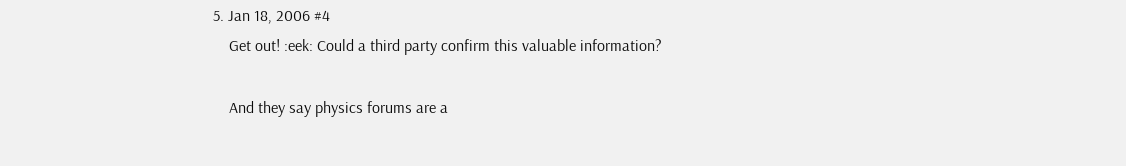5. Jan 18, 2006 #4
    Get out! :eek: Could a third party confirm this valuable information?

    And they say physics forums are a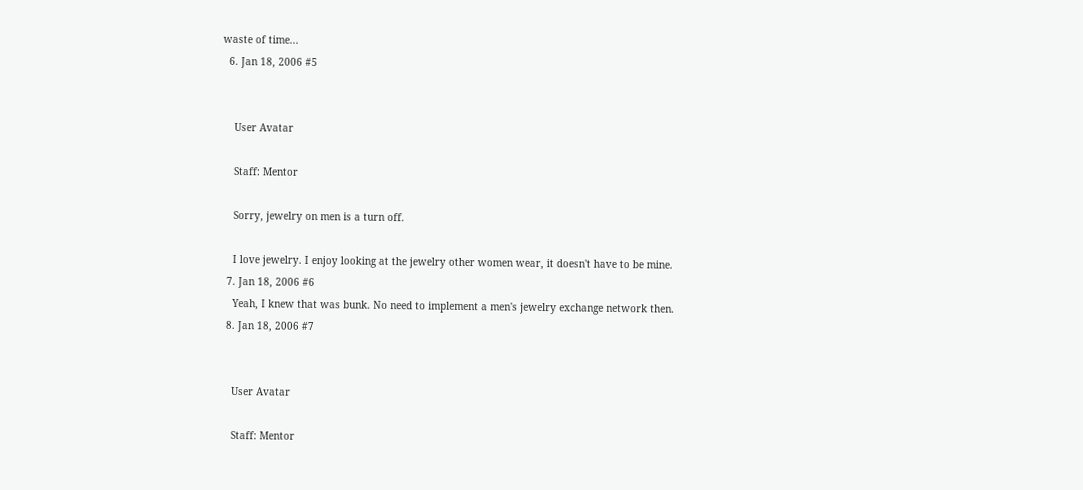waste of time...
  6. Jan 18, 2006 #5


    User Avatar

    Staff: Mentor

    Sorry, jewelry on men is a turn off.

    I love jewelry. I enjoy looking at the jewelry other women wear, it doesn't have to be mine.
  7. Jan 18, 2006 #6
    Yeah, I knew that was bunk. No need to implement a men's jewelry exchange network then.
  8. Jan 18, 2006 #7


    User Avatar

    Staff: Mentor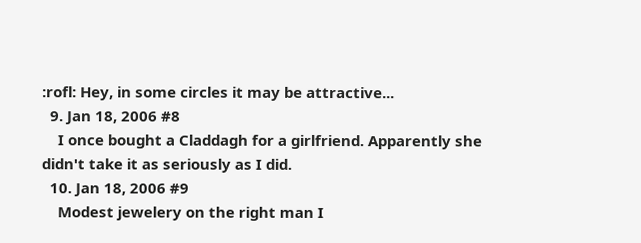:rofl: Hey, in some circles it may be attractive...
  9. Jan 18, 2006 #8
    I once bought a Claddagh for a girlfriend. Apparently she didn't take it as seriously as I did.
  10. Jan 18, 2006 #9
    Modest jewelery on the right man I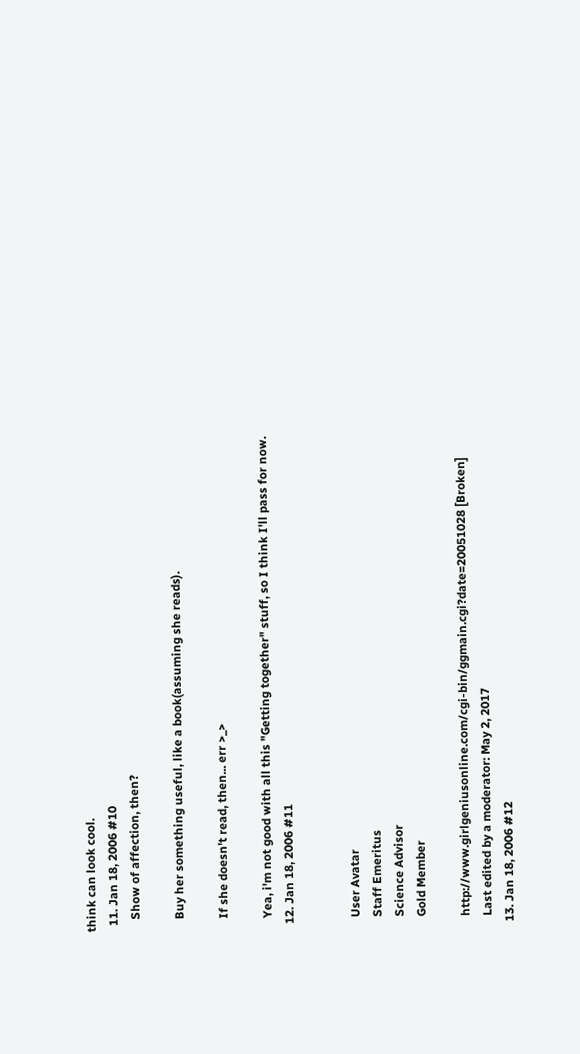think can look cool.
  11. Jan 18, 2006 #10
    Show of affection, then?

    Buy her something useful, like a book(assuming she reads).

    If she doesn't read, then... err >_>

    Yea, i'm not good with all this "Getting together" stuff, so I think I'll pass for now.
  12. Jan 18, 2006 #11


    User Avatar
    Staff Emeritus
    Science Advisor
    Gold Member

    http://www.girlgeniusonline.com/cgi-bin/ggmain.cgi?date=20051028 [Broken]
    Last edited by a moderator: May 2, 2017
  13. Jan 18, 2006 #12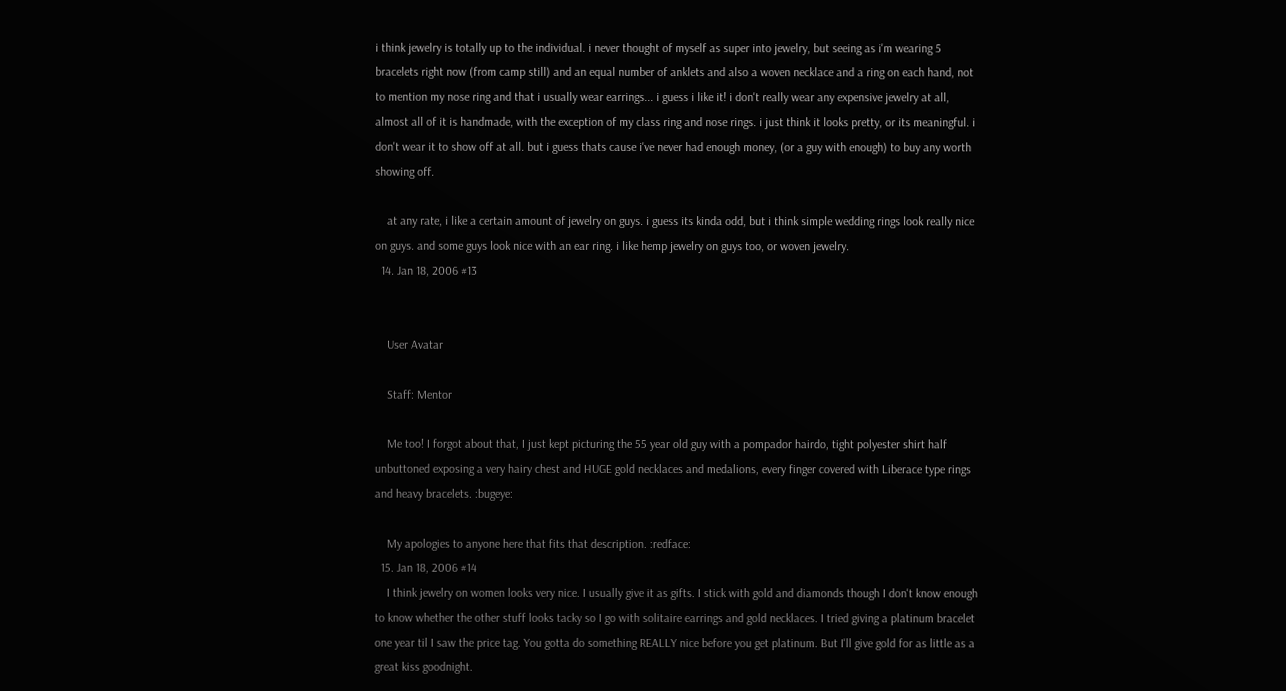i think jewelry is totally up to the individual. i never thought of myself as super into jewelry, but seeing as i'm wearing 5 bracelets right now (from camp still) and an equal number of anklets and also a woven necklace and a ring on each hand, not to mention my nose ring and that i usually wear earrings... i guess i like it! i don't really wear any expensive jewelry at all, almost all of it is handmade, with the exception of my class ring and nose rings. i just think it looks pretty, or its meaningful. i don't wear it to show off at all. but i guess thats cause i've never had enough money, (or a guy with enough) to buy any worth showing off.

    at any rate, i like a certain amount of jewelry on guys. i guess its kinda odd, but i think simple wedding rings look really nice on guys. and some guys look nice with an ear ring. i like hemp jewelry on guys too, or woven jewelry.
  14. Jan 18, 2006 #13


    User Avatar

    Staff: Mentor

    Me too! I forgot about that, I just kept picturing the 55 year old guy with a pompador hairdo, tight polyester shirt half unbuttoned exposing a very hairy chest and HUGE gold necklaces and medalions, every finger covered with Liberace type rings and heavy bracelets. :bugeye:

    My apologies to anyone here that fits that description. :redface:
  15. Jan 18, 2006 #14
    I think jewelry on women looks very nice. I usually give it as gifts. I stick with gold and diamonds though I don't know enough to know whether the other stuff looks tacky so I go with solitaire earrings and gold necklaces. I tried giving a platinum bracelet one year til I saw the price tag. You gotta do something REALLY nice before you get platinum. But I'll give gold for as little as a great kiss goodnight.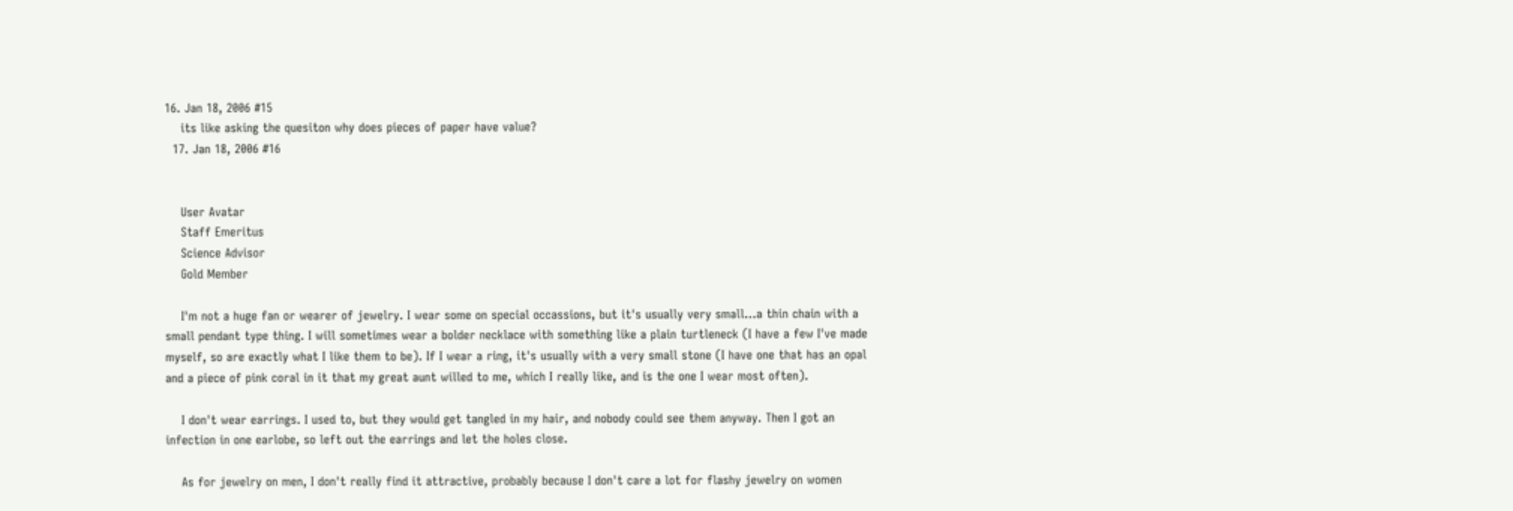16. Jan 18, 2006 #15
    its like asking the quesiton why does pieces of paper have value?
  17. Jan 18, 2006 #16


    User Avatar
    Staff Emeritus
    Science Advisor
    Gold Member

    I'm not a huge fan or wearer of jewelry. I wear some on special occassions, but it's usually very small...a thin chain with a small pendant type thing. I will sometimes wear a bolder necklace with something like a plain turtleneck (I have a few I've made myself, so are exactly what I like them to be). If I wear a ring, it's usually with a very small stone (I have one that has an opal and a piece of pink coral in it that my great aunt willed to me, which I really like, and is the one I wear most often).

    I don't wear earrings. I used to, but they would get tangled in my hair, and nobody could see them anyway. Then I got an infection in one earlobe, so left out the earrings and let the holes close.

    As for jewelry on men, I don't really find it attractive, probably because I don't care a lot for flashy jewelry on women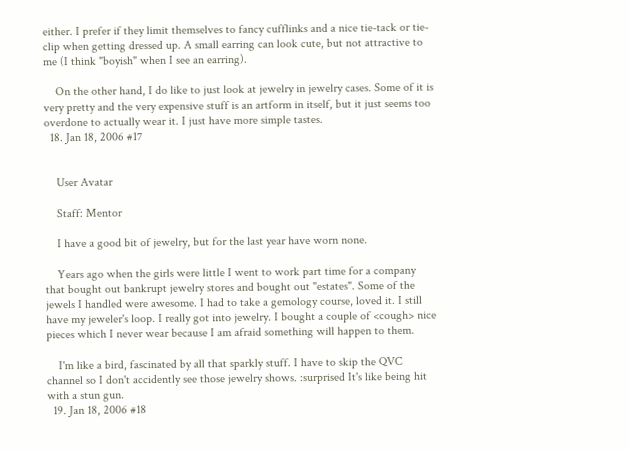either. I prefer if they limit themselves to fancy cufflinks and a nice tie-tack or tie-clip when getting dressed up. A small earring can look cute, but not attractive to me (I think "boyish" when I see an earring).

    On the other hand, I do like to just look at jewelry in jewelry cases. Some of it is very pretty and the very expensive stuff is an artform in itself, but it just seems too overdone to actually wear it. I just have more simple tastes.
  18. Jan 18, 2006 #17


    User Avatar

    Staff: Mentor

    I have a good bit of jewelry, but for the last year have worn none.

    Years ago when the girls were little I went to work part time for a company that bought out bankrupt jewelry stores and bought out "estates". Some of the jewels I handled were awesome. I had to take a gemology course, loved it. I still have my jeweler's loop. I really got into jewelry. I bought a couple of <cough> nice pieces which I never wear because I am afraid something will happen to them.

    I'm like a bird, fascinated by all that sparkly stuff. I have to skip the QVC channel so I don't accidently see those jewelry shows. :surprised It's like being hit with a stun gun.
  19. Jan 18, 2006 #18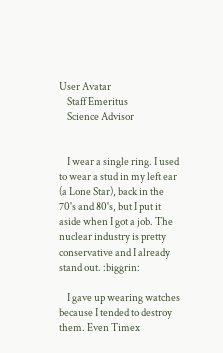User Avatar
    Staff Emeritus
    Science Advisor


    I wear a single ring. I used to wear a stud in my left ear (a Lone Star), back in the 70's and 80's, but I put it aside when I got a job. The nuclear industry is pretty conservative and I already stand out. :biggrin:

    I gave up wearing watches because I tended to destroy them. Even Timex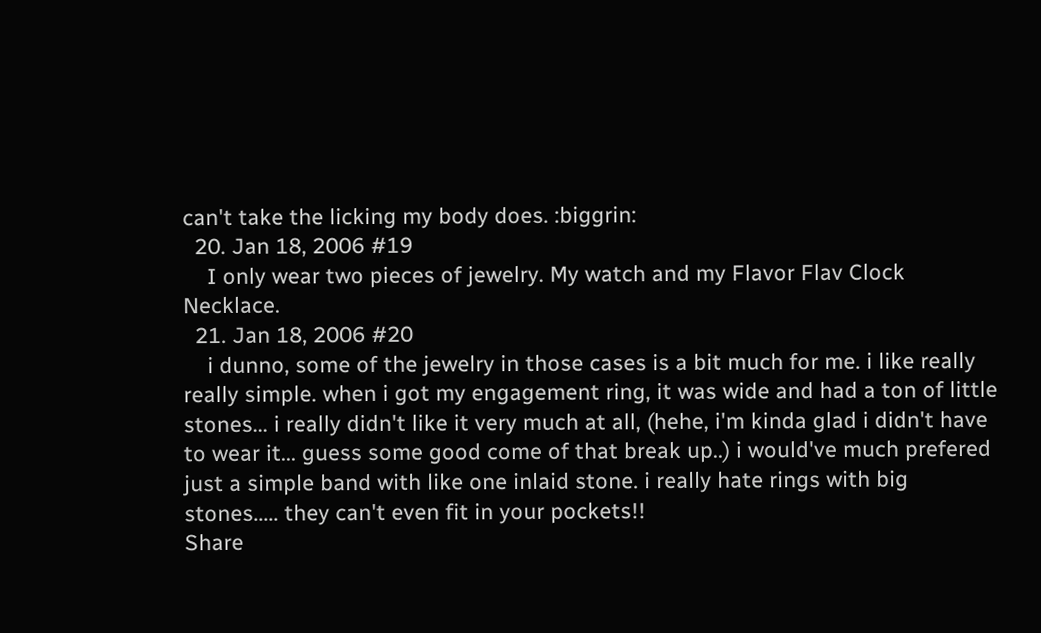can't take the licking my body does. :biggrin:
  20. Jan 18, 2006 #19
    I only wear two pieces of jewelry. My watch and my Flavor Flav Clock Necklace.
  21. Jan 18, 2006 #20
    i dunno, some of the jewelry in those cases is a bit much for me. i like really really simple. when i got my engagement ring, it was wide and had a ton of little stones... i really didn't like it very much at all, (hehe, i'm kinda glad i didn't have to wear it... guess some good come of that break up..) i would've much prefered just a simple band with like one inlaid stone. i really hate rings with big stones..... they can't even fit in your pockets!!
Share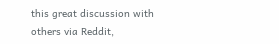this great discussion with others via Reddit,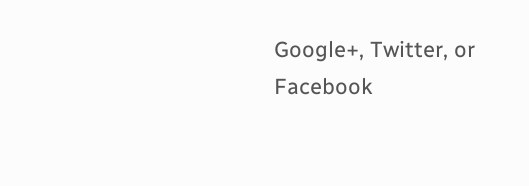Google+, Twitter, or Facebook